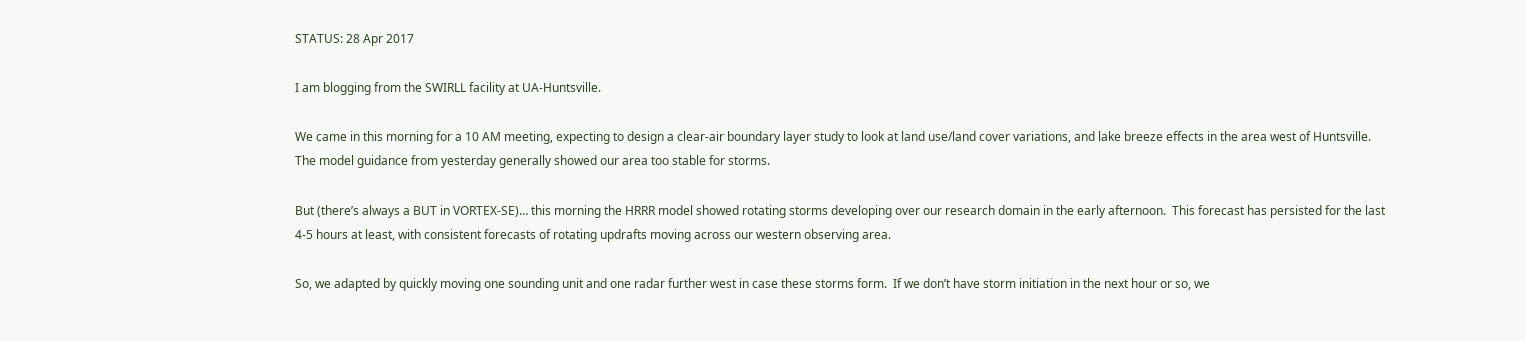STATUS: 28 Apr 2017

I am blogging from the SWIRLL facility at UA-Huntsville.

We came in this morning for a 10 AM meeting, expecting to design a clear-air boundary layer study to look at land use/land cover variations, and lake breeze effects in the area west of Huntsville.  The model guidance from yesterday generally showed our area too stable for storms.

But (there’s always a BUT in VORTEX-SE)… this morning the HRRR model showed rotating storms developing over our research domain in the early afternoon.  This forecast has persisted for the last 4-5 hours at least, with consistent forecasts of rotating updrafts moving across our western observing area.

So, we adapted by quickly moving one sounding unit and one radar further west in case these storms form.  If we don’t have storm initiation in the next hour or so, we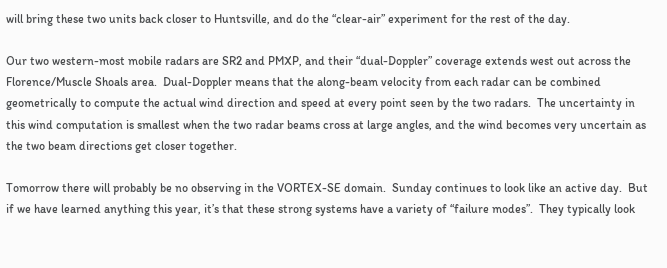will bring these two units back closer to Huntsville, and do the “clear-air” experiment for the rest of the day.

Our two western-most mobile radars are SR2 and PMXP, and their “dual-Doppler” coverage extends west out across the Florence/Muscle Shoals area.  Dual-Doppler means that the along-beam velocity from each radar can be combined geometrically to compute the actual wind direction and speed at every point seen by the two radars.  The uncertainty in this wind computation is smallest when the two radar beams cross at large angles, and the wind becomes very uncertain as the two beam directions get closer together.

Tomorrow there will probably be no observing in the VORTEX-SE domain.  Sunday continues to look like an active day.  But if we have learned anything this year, it’s that these strong systems have a variety of “failure modes”.  They typically look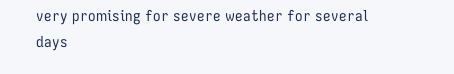very promising for severe weather for several days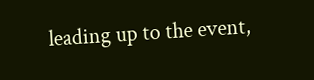leading up to the event,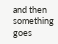and then something goes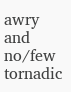awry and no/few tornadic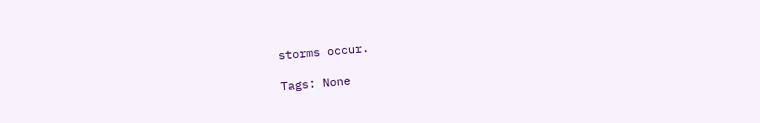storms occur.

Tags: None